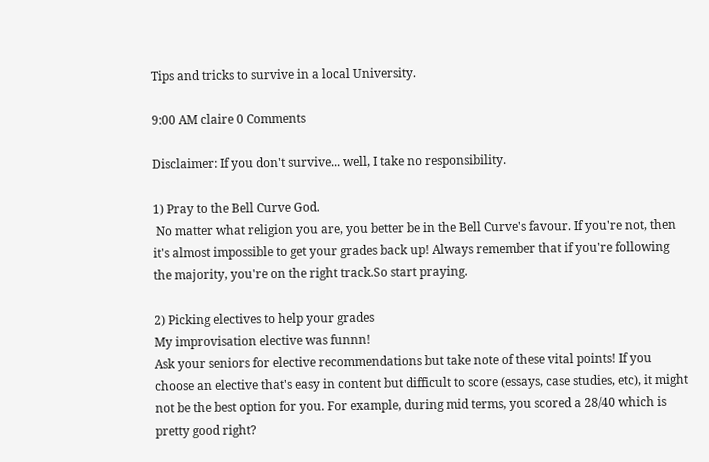Tips and tricks to survive in a local University.

9:00 AM claire 0 Comments

Disclaimer: If you don't survive... well, I take no responsibility.

1) Pray to the Bell Curve God.
 No matter what religion you are, you better be in the Bell Curve's favour. If you're not, then it's almost impossible to get your grades back up! Always remember that if you're following the majority, you're on the right track.So start praying.

2) Picking electives to help your grades
My improvisation elective was funnn!
Ask your seniors for elective recommendations but take note of these vital points! If you choose an elective that's easy in content but difficult to score (essays, case studies, etc), it might not be the best option for you. For example, during mid terms, you scored a 28/40 which is pretty good right?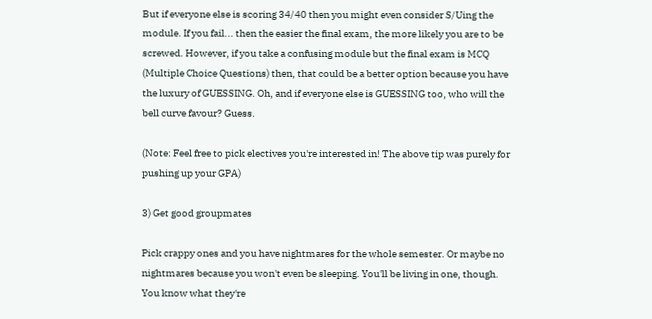But if everyone else is scoring 34/40 then you might even consider S/Uing the module. If you fail... then the easier the final exam, the more likely you are to be screwed. However, if you take a confusing module but the final exam is MCQ (Multiple Choice Questions) then, that could be a better option because you have the luxury of GUESSING. Oh, and if everyone else is GUESSING too, who will the bell curve favour? Guess.

(Note: Feel free to pick electives you're interested in! The above tip was purely for pushing up your GPA)

3) Get good groupmates

Pick crappy ones and you have nightmares for the whole semester. Or maybe no nightmares because you won't even be sleeping. You'll be living in one, though. You know what they're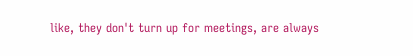like, they don't turn up for meetings, are always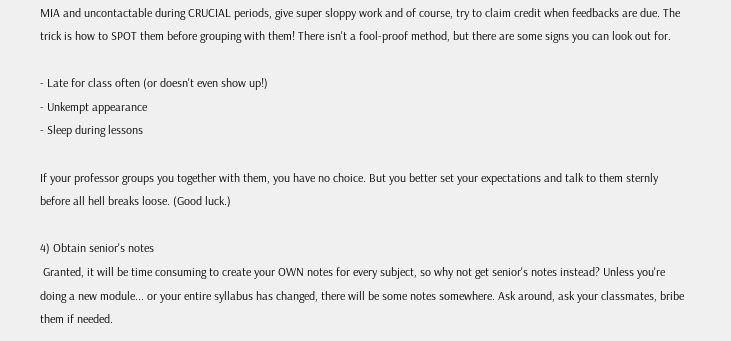MIA and uncontactable during CRUCIAL periods, give super sloppy work and of course, try to claim credit when feedbacks are due. The trick is how to SPOT them before grouping with them! There isn't a fool-proof method, but there are some signs you can look out for.

- Late for class often (or doesn't even show up!)
- Unkempt appearance
- Sleep during lessons

If your professor groups you together with them, you have no choice. But you better set your expectations and talk to them sternly before all hell breaks loose. (Good luck.)

4) Obtain senior's notes
 Granted, it will be time consuming to create your OWN notes for every subject, so why not get senior's notes instead? Unless you're doing a new module... or your entire syllabus has changed, there will be some notes somewhere. Ask around, ask your classmates, bribe them if needed.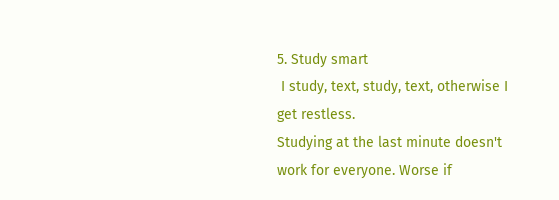5. Study smart
 I study, text, study, text, otherwise I get restless.
Studying at the last minute doesn't work for everyone. Worse if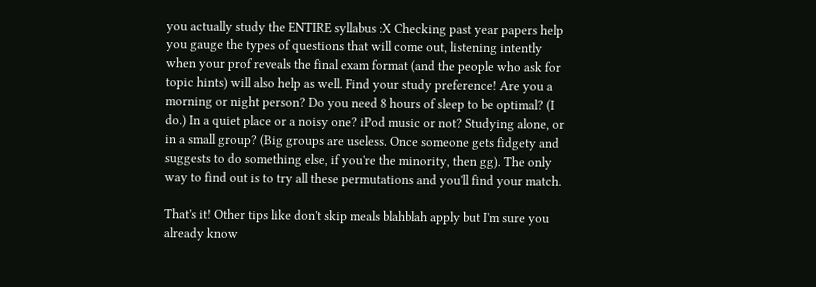you actually study the ENTIRE syllabus :X Checking past year papers help you gauge the types of questions that will come out, listening intently when your prof reveals the final exam format (and the people who ask for topic hints) will also help as well. Find your study preference! Are you a morning or night person? Do you need 8 hours of sleep to be optimal? (I do.) In a quiet place or a noisy one? iPod music or not? Studying alone, or in a small group? (Big groups are useless. Once someone gets fidgety and suggests to do something else, if you're the minority, then gg). The only way to find out is to try all these permutations and you'll find your match.

That's it! Other tips like don't skip meals blahblah apply but I'm sure you already know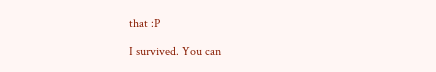that :P

I survived. You can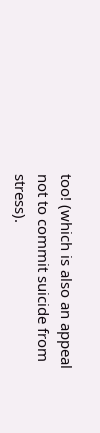too! (which is also an appeal not to commit suicide from stress).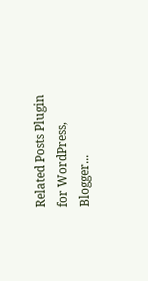Related Posts Plugin for WordPress, Blogger...